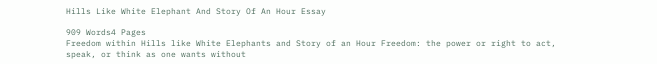Hills Like White Elephant And Story Of An Hour Essay

909 Words4 Pages
Freedom within Hills like White Elephants and Story of an Hour Freedom: the power or right to act, speak, or think as one wants without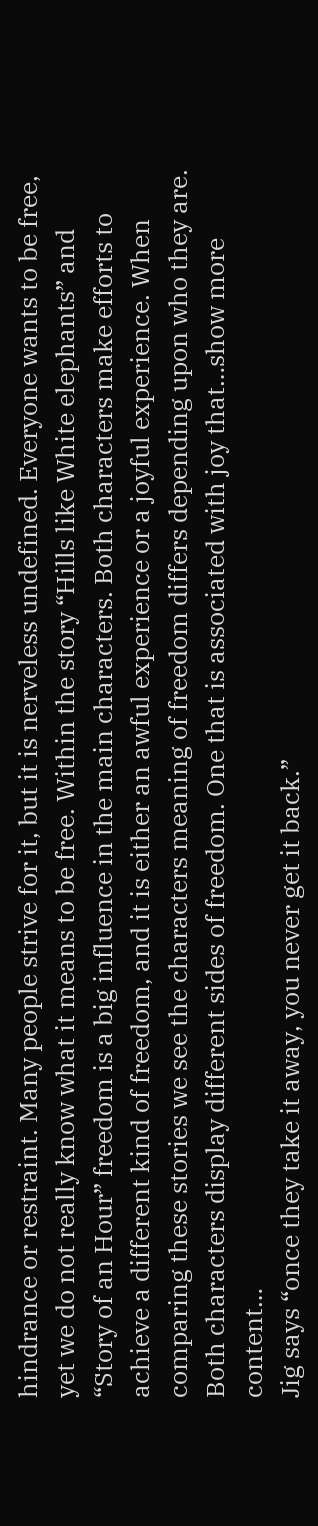hindrance or restraint. Many people strive for it, but it is nerveless undefined. Everyone wants to be free, yet we do not really know what it means to be free. Within the story “Hills like White elephants” and “Story of an Hour” freedom is a big influence in the main characters. Both characters make efforts to achieve a different kind of freedom, and it is either an awful experience or a joyful experience. When comparing these stories we see the characters meaning of freedom differs depending upon who they are. Both characters display different sides of freedom. One that is associated with joy that…show more content…
Jig says “once they take it away, you never get it back.”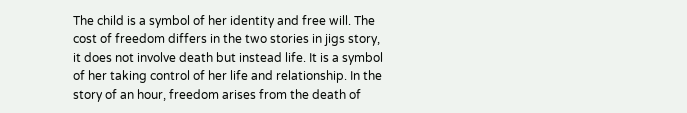The child is a symbol of her identity and free will. The cost of freedom differs in the two stories in jigs story, it does not involve death but instead life. It is a symbol of her taking control of her life and relationship. In the story of an hour, freedom arises from the death of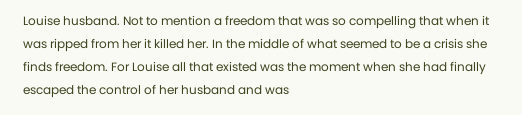Louise husband. Not to mention a freedom that was so compelling that when it was ripped from her it killed her. In the middle of what seemed to be a crisis she finds freedom. For Louise all that existed was the moment when she had finally escaped the control of her husband and was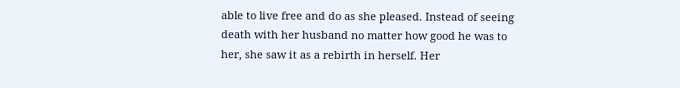able to live free and do as she pleased. Instead of seeing death with her husband no matter how good he was to her, she saw it as a rebirth in herself. Her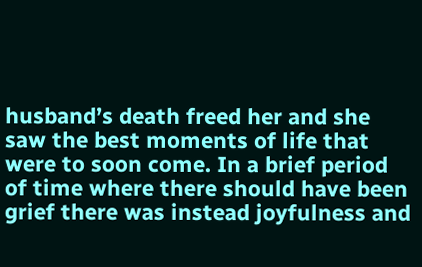husband’s death freed her and she saw the best moments of life that were to soon come. In a brief period of time where there should have been grief there was instead joyfulness and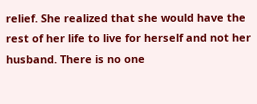relief. She realized that she would have the rest of her life to live for herself and not her husband. There is no one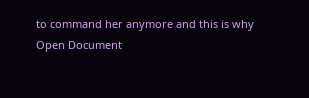to command her anymore and this is why
Open Document